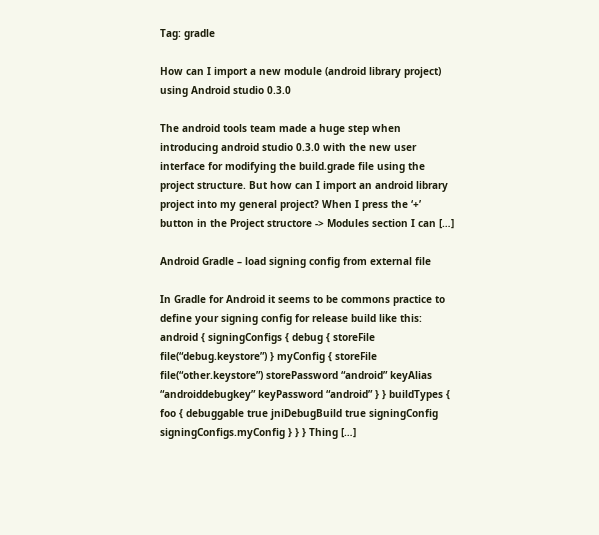Tag: gradle

How can I import a new module (android library project) using Android studio 0.3.0

The android tools team made a huge step when introducing android studio 0.3.0 with the new user interface for modifying the build.grade file using the project structure. But how can I import an android library project into my general project? When I press the ‘+’ button in the Project structore -> Modules section I can […]

Android Gradle – load signing config from external file

In Gradle for Android it seems to be commons practice to define your signing config for release build like this: android { signingConfigs { debug { storeFile file(“debug.keystore”) } myConfig { storeFile file(“other.keystore”) storePassword “android” keyAlias “androiddebugkey” keyPassword “android” } } buildTypes { foo { debuggable true jniDebugBuild true signingConfig signingConfigs.myConfig } } } Thing […]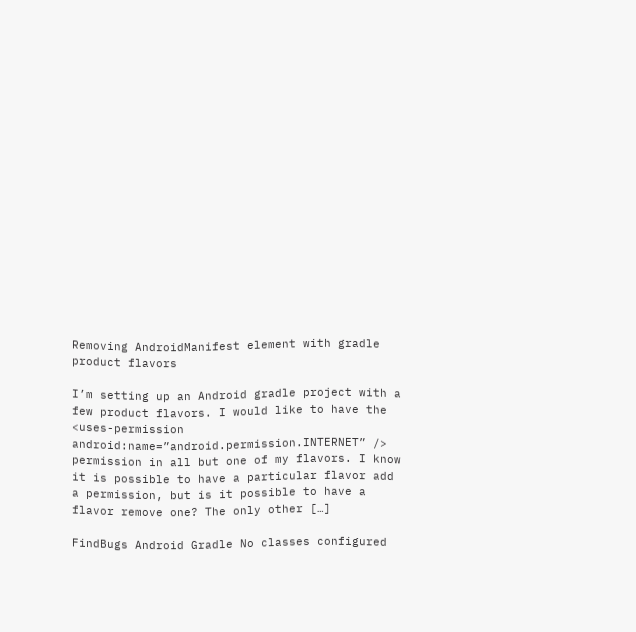Removing AndroidManifest element with gradle product flavors

I’m setting up an Android gradle project with a few product flavors. I would like to have the <uses-permission android:name=”android.permission.INTERNET” /> permission in all but one of my flavors. I know it is possible to have a particular flavor add a permission, but is it possible to have a flavor remove one? The only other […]

FindBugs Android Gradle No classes configured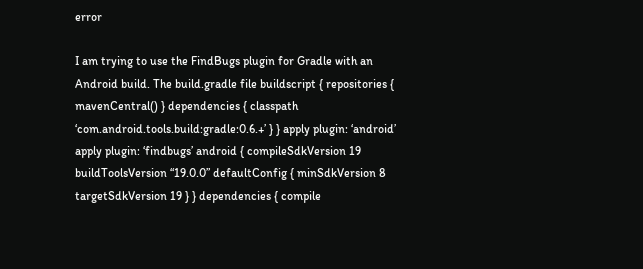error

I am trying to use the FindBugs plugin for Gradle with an Android build. The build.gradle file buildscript { repositories { mavenCentral() } dependencies { classpath ‘com.android.tools.build:gradle:0.6.+’ } } apply plugin: ‘android’ apply plugin: ‘findbugs’ android { compileSdkVersion 19 buildToolsVersion “19.0.0” defaultConfig { minSdkVersion 8 targetSdkVersion 19 } } dependencies { compile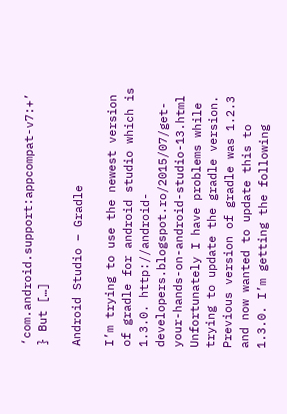‘com.android.support:appcompat-v7:+’ } But […]

Android Studio – Gradle

I’m trying to use the newest version of gradle for android studio which is 1.3.0. http://android-developers.blogspot.ro/2015/07/get-your-hands-on-android-studio-13.html Unfortunately I have problems while trying to update the gradle version. Previous version of gradle was 1.2.3 and now wanted to update this to 1.3.0. I’m getting the following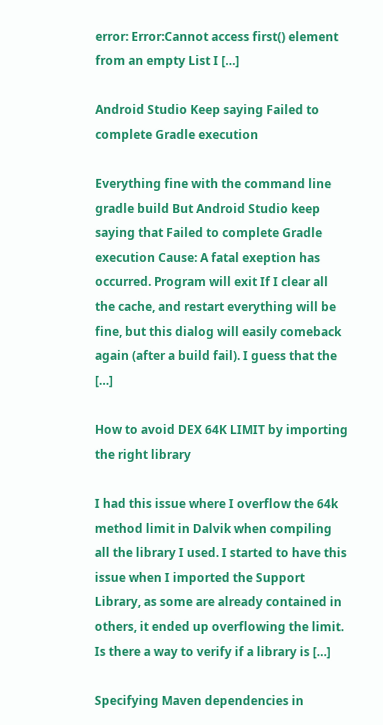error: Error:Cannot access first() element from an empty List I […]

Android Studio Keep saying Failed to complete Gradle execution

Everything fine with the command line gradle build But Android Studio keep saying that Failed to complete Gradle execution Cause: A fatal exeption has occurred. Program will exit If I clear all the cache, and restart everything will be fine, but this dialog will easily comeback again (after a build fail). I guess that the […]

How to avoid DEX 64K LIMIT by importing the right library

I had this issue where I overflow the 64k method limit in Dalvik when compiling all the library I used. I started to have this issue when I imported the Support Library, as some are already contained in others, it ended up overflowing the limit. Is there a way to verify if a library is […]

Specifying Maven dependencies in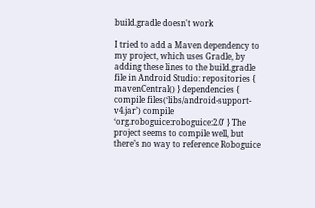build.gradle doesn't work

I tried to add a Maven dependency to my project, which uses Gradle, by adding these lines to the build.gradle file in Android Studio: repositories { mavenCentral() } dependencies { compile files(‘libs/android-support-v4.jar’) compile ‘org.roboguice:roboguice:2.0′ } The project seems to compile well, but there’s no way to reference Roboguice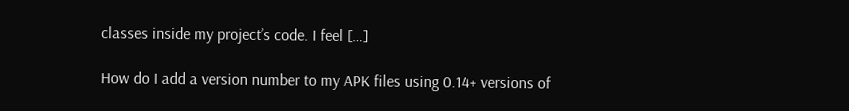classes inside my project’s code. I feel […]

How do I add a version number to my APK files using 0.14+ versions of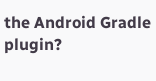the Android Gradle plugin?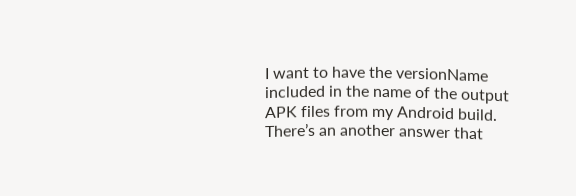I want to have the versionName included in the name of the output APK files from my Android build. There’s an another answer that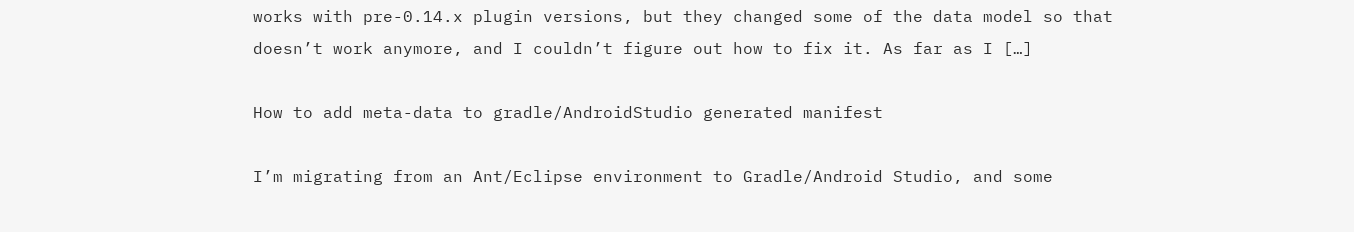works with pre-0.14.x plugin versions, but they changed some of the data model so that doesn’t work anymore, and I couldn’t figure out how to fix it. As far as I […]

How to add meta-data to gradle/AndroidStudio generated manifest

I’m migrating from an Ant/Eclipse environment to Gradle/Android Studio, and some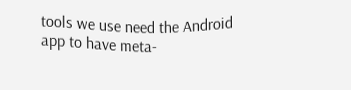tools we use need the Android app to have meta-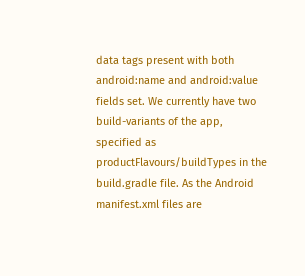data tags present with both android:name and android:value fields set. We currently have two build-variants of the app, specified as productFlavours/buildTypes in the build.gradle file. As the Android manifest.xml files are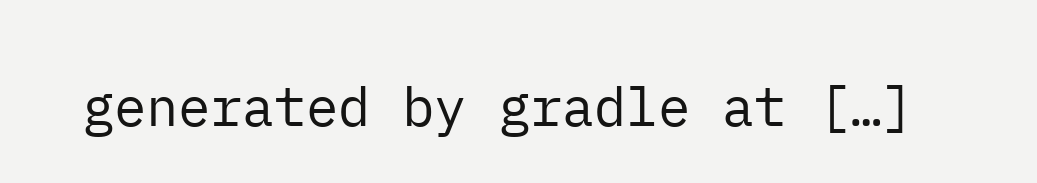generated by gradle at […]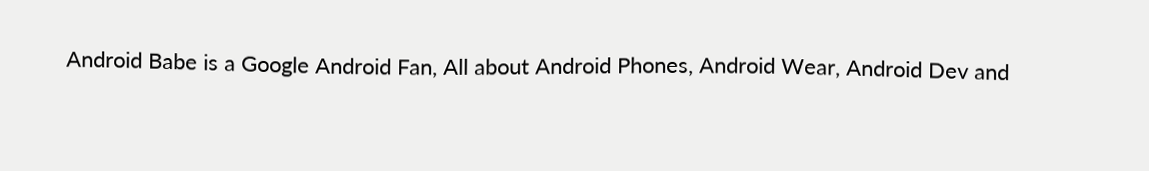Android Babe is a Google Android Fan, All about Android Phones, Android Wear, Android Dev and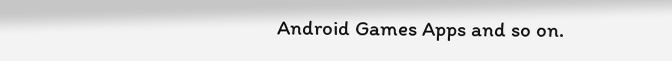Android Games Apps and so on.